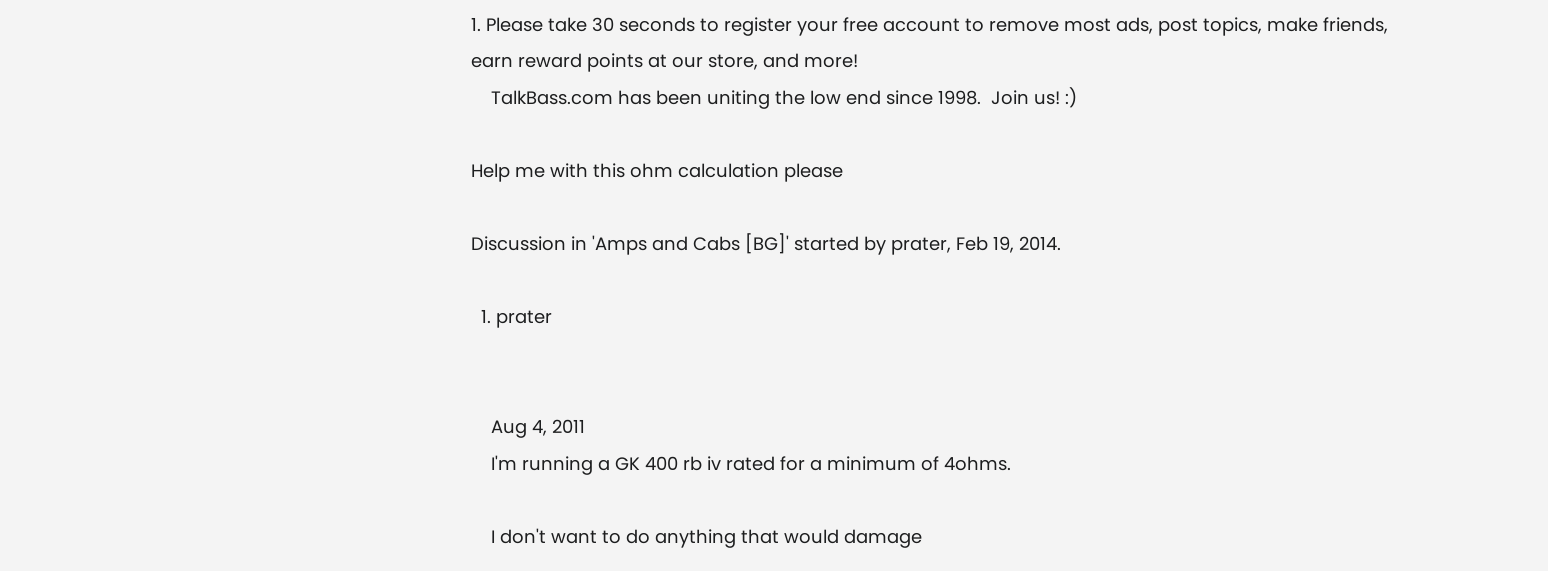1. Please take 30 seconds to register your free account to remove most ads, post topics, make friends, earn reward points at our store, and more!
    TalkBass.com has been uniting the low end since 1998.  Join us! :)

Help me with this ohm calculation please

Discussion in 'Amps and Cabs [BG]' started by prater, Feb 19, 2014.

  1. prater


    Aug 4, 2011
    I'm running a GK 400 rb iv rated for a minimum of 4ohms.

    I don't want to do anything that would damage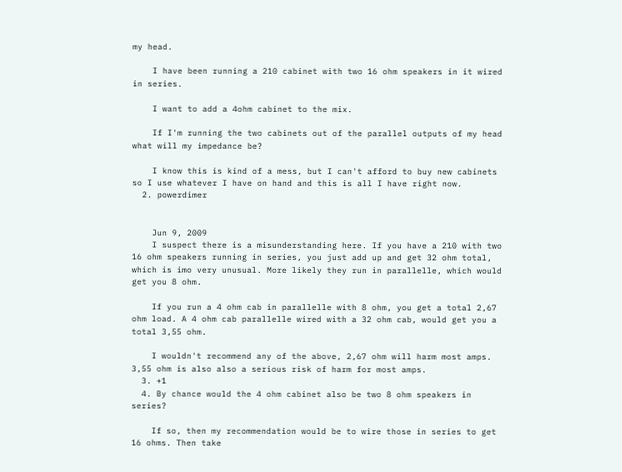my head.

    I have been running a 210 cabinet with two 16 ohm speakers in it wired in series.

    I want to add a 4ohm cabinet to the mix.

    If I'm running the two cabinets out of the parallel outputs of my head what will my impedance be?

    I know this is kind of a mess, but I can't afford to buy new cabinets so I use whatever I have on hand and this is all I have right now.
  2. powerdimer


    Jun 9, 2009
    I suspect there is a misunderstanding here. If you have a 210 with two 16 ohm speakers running in series, you just add up and get 32 ohm total, which is imo very unusual. More likely they run in parallelle, which would get you 8 ohm.

    If you run a 4 ohm cab in parallelle with 8 ohm, you get a total 2,67 ohm load. A 4 ohm cab parallelle wired with a 32 ohm cab, would get you a total 3,55 ohm.

    I wouldn't recommend any of the above, 2,67 ohm will harm most amps. 3,55 ohm is also also a serious risk of harm for most amps.
  3. +1
  4. By chance would the 4 ohm cabinet also be two 8 ohm speakers in series?

    If so, then my recommendation would be to wire those in series to get 16 ohms. Then take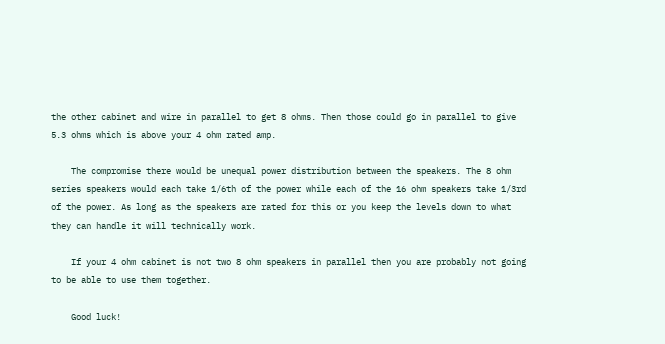the other cabinet and wire in parallel to get 8 ohms. Then those could go in parallel to give 5.3 ohms which is above your 4 ohm rated amp.

    The compromise there would be unequal power distribution between the speakers. The 8 ohm series speakers would each take 1/6th of the power while each of the 16 ohm speakers take 1/3rd of the power. As long as the speakers are rated for this or you keep the levels down to what they can handle it will technically work.

    If your 4 ohm cabinet is not two 8 ohm speakers in parallel then you are probably not going to be able to use them together.

    Good luck!